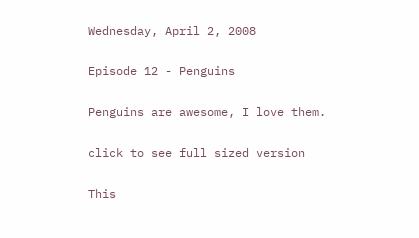Wednesday, April 2, 2008

Episode 12 - Penguins

Penguins are awesome, I love them.

click to see full sized version

This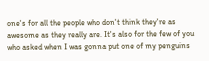one's for all the people who don't think they're as awesome as they really are. It's also for the few of you who asked when I was gonna put one of my penguins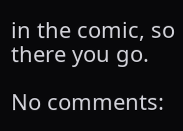in the comic, so there you go.

No comments: